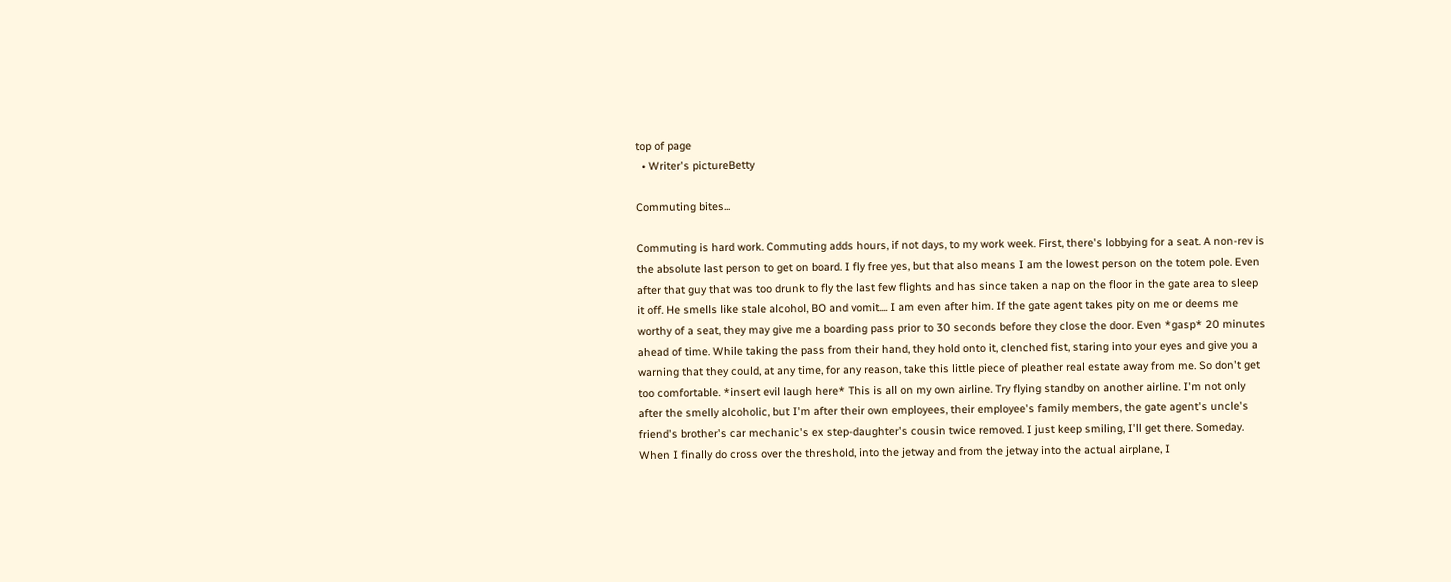top of page
  • Writer's pictureBetty

Commuting bites...

Commuting is hard work. Commuting adds hours, if not days, to my work week. First, there's lobbying for a seat. A non-rev is the absolute last person to get on board. I fly free yes, but that also means I am the lowest person on the totem pole. Even after that guy that was too drunk to fly the last few flights and has since taken a nap on the floor in the gate area to sleep it off. He smells like stale alcohol, BO and vomit.... I am even after him. If the gate agent takes pity on me or deems me worthy of a seat, they may give me a boarding pass prior to 30 seconds before they close the door. Even *gasp* 20 minutes ahead of time. While taking the pass from their hand, they hold onto it, clenched fist, staring into your eyes and give you a warning that they could, at any time, for any reason, take this little piece of pleather real estate away from me. So don't get too comfortable. *insert evil laugh here* This is all on my own airline. Try flying standby on another airline. I'm not only after the smelly alcoholic, but I'm after their own employees, their employee's family members, the gate agent's uncle's friend's brother's car mechanic's ex step-daughter's cousin twice removed. I just keep smiling, I'll get there. Someday. When I finally do cross over the threshold, into the jetway and from the jetway into the actual airplane, I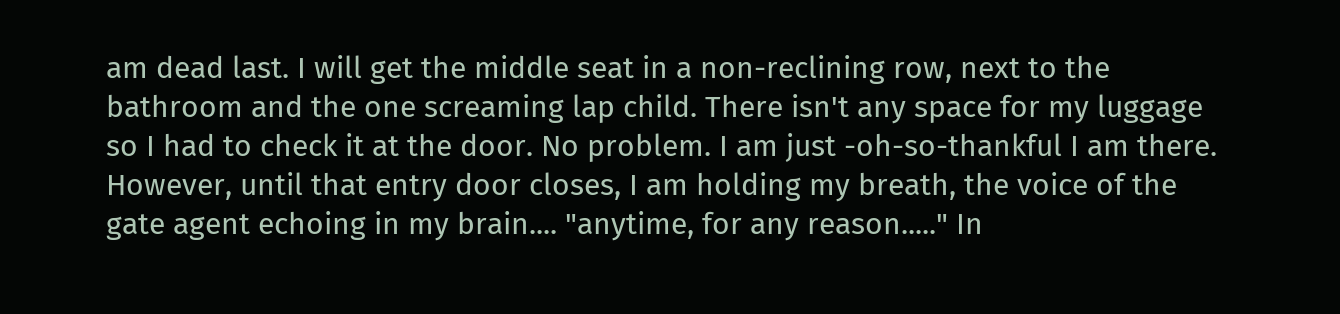am dead last. I will get the middle seat in a non-reclining row, next to the bathroom and the one screaming lap child. There isn't any space for my luggage so I had to check it at the door. No problem. I am just -oh-so-thankful I am there. However, until that entry door closes, I am holding my breath, the voice of the gate agent echoing in my brain.... "anytime, for any reason....." In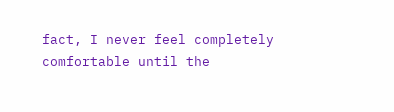fact, I never feel completely comfortable until the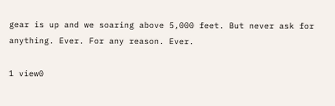gear is up and we soaring above 5,000 feet. But never ask for anything. Ever. For any reason. Ever.

1 view0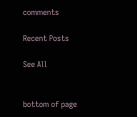comments

Recent Posts

See All


bottom of page